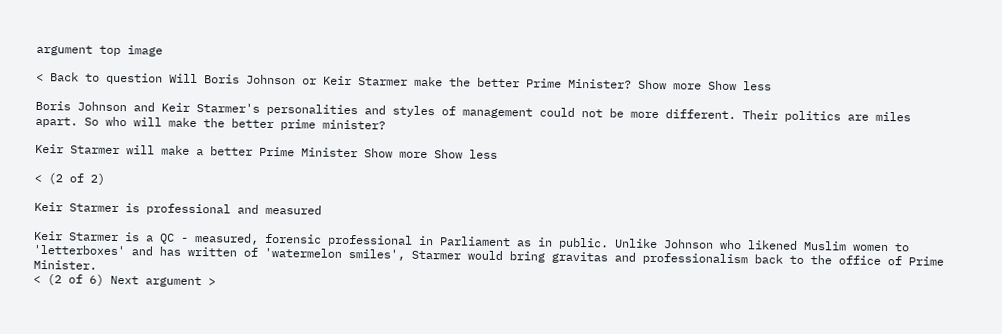argument top image

< Back to question Will Boris Johnson or Keir Starmer make the better Prime Minister? Show more Show less

Boris Johnson and Keir Starmer's personalities and styles of management could not be more different. Their politics are miles apart. So who will make the better prime minister?

Keir Starmer will make a better Prime Minister Show more Show less

< (2 of 2)

Keir Starmer is professional and measured

Keir Starmer is a QC - measured, forensic professional in Parliament as in public. Unlike Johnson who likened Muslim women to 'letterboxes' and has written of 'watermelon smiles', Starmer would bring gravitas and professionalism back to the office of Prime Minister.
< (2 of 6) Next argument >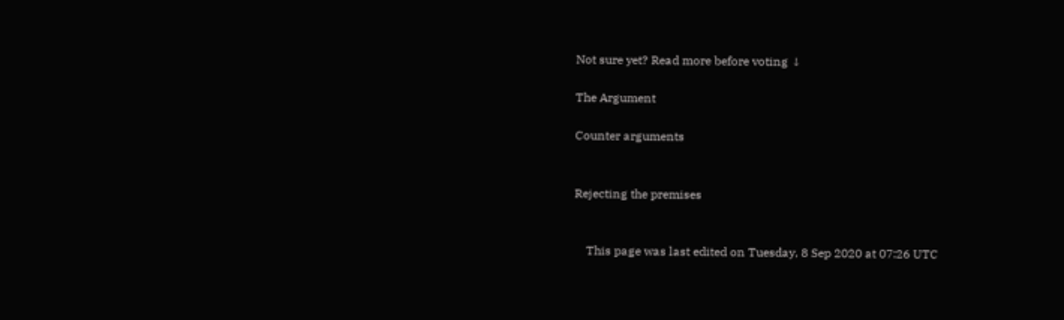Not sure yet? Read more before voting ↓

The Argument

Counter arguments


Rejecting the premises


    This page was last edited on Tuesday, 8 Sep 2020 at 07:26 UTC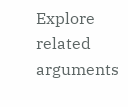Explore related arguments